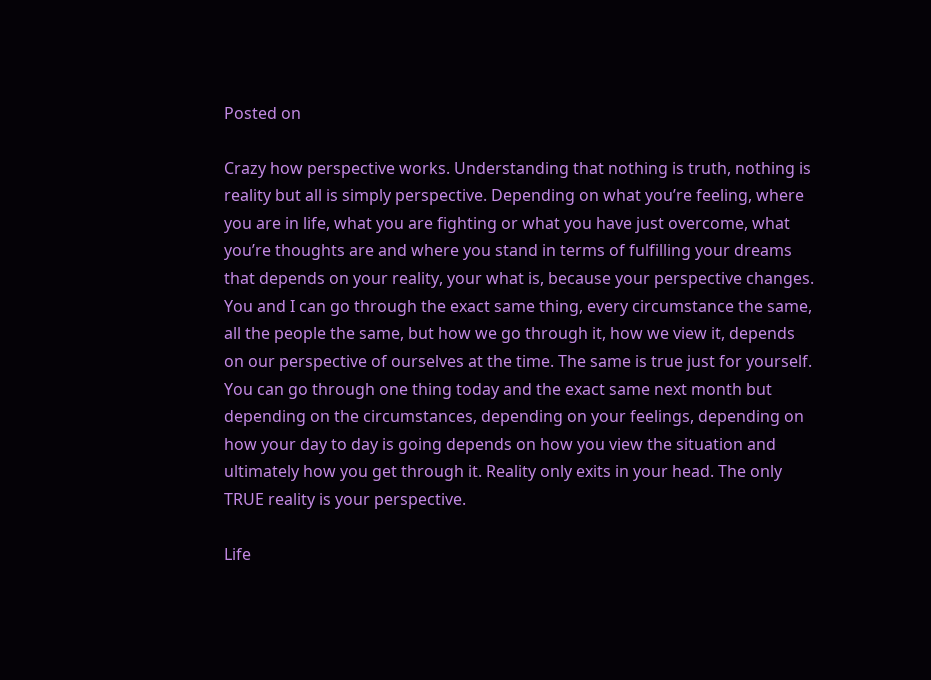Posted on

Crazy how perspective works. Understanding that nothing is truth, nothing is reality but all is simply perspective. Depending on what you’re feeling, where you are in life, what you are fighting or what you have just overcome, what you’re thoughts are and where you stand in terms of fulfilling your dreams that depends on your reality, your what is, because your perspective changes. You and I can go through the exact same thing, every circumstance the same, all the people the same, but how we go through it, how we view it, depends on our perspective of ourselves at the time. The same is true just for yourself. You can go through one thing today and the exact same next month but depending on the circumstances, depending on your feelings, depending on how your day to day is going depends on how you view the situation and ultimately how you get through it. Reality only exits in your head. The only TRUE reality is your perspective.

Life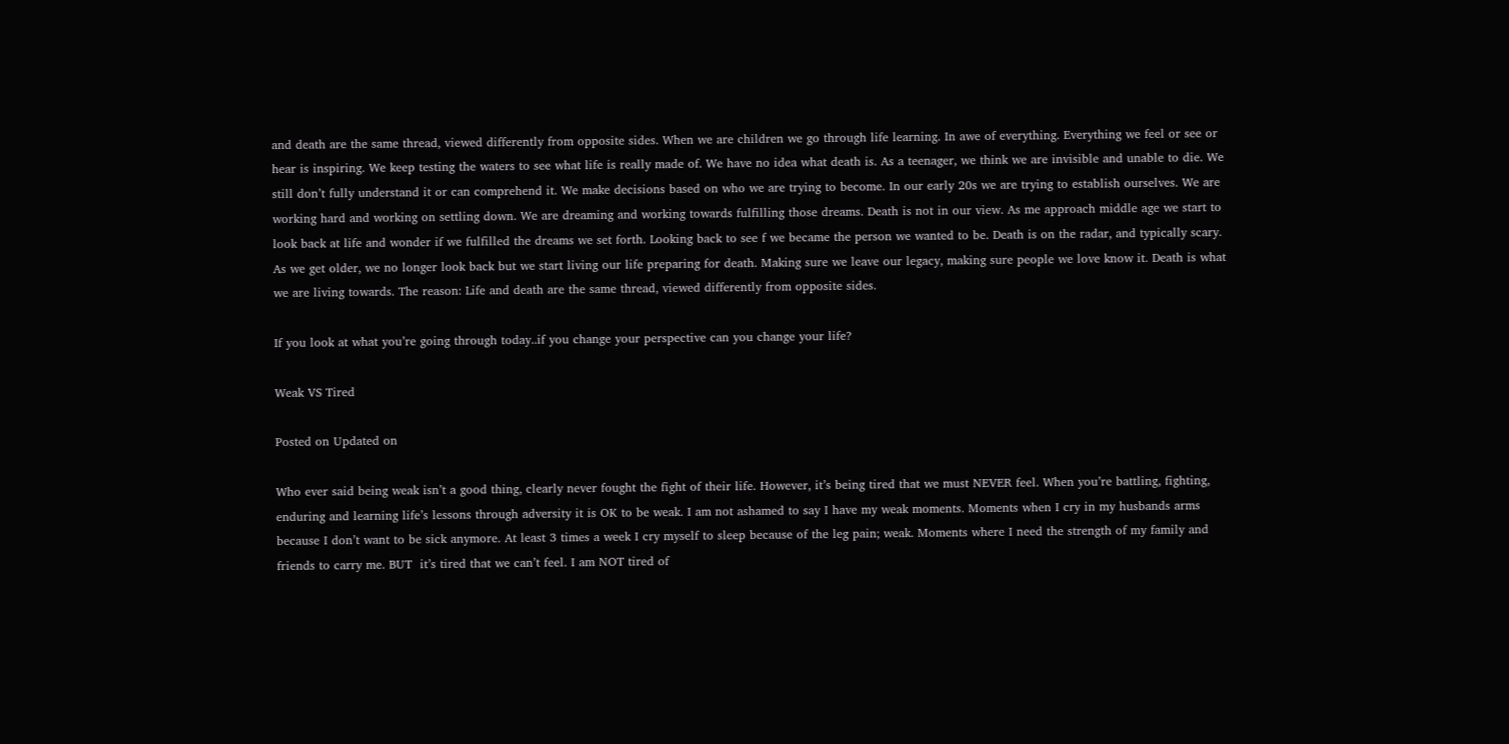and death are the same thread, viewed differently from opposite sides. When we are children we go through life learning. In awe of everything. Everything we feel or see or hear is inspiring. We keep testing the waters to see what life is really made of. We have no idea what death is. As a teenager, we think we are invisible and unable to die. We still don’t fully understand it or can comprehend it. We make decisions based on who we are trying to become. In our early 20s we are trying to establish ourselves. We are working hard and working on settling down. We are dreaming and working towards fulfilling those dreams. Death is not in our view. As me approach middle age we start to look back at life and wonder if we fulfilled the dreams we set forth. Looking back to see f we became the person we wanted to be. Death is on the radar, and typically scary. As we get older, we no longer look back but we start living our life preparing for death. Making sure we leave our legacy, making sure people we love know it. Death is what we are living towards. The reason: Life and death are the same thread, viewed differently from opposite sides.

If you look at what you’re going through today..if you change your perspective can you change your life?

Weak VS Tired

Posted on Updated on

Who ever said being weak isn’t a good thing, clearly never fought the fight of their life. However, it’s being tired that we must NEVER feel. When you’re battling, fighting, enduring and learning life’s lessons through adversity it is OK to be weak. I am not ashamed to say I have my weak moments. Moments when I cry in my husbands arms because I don’t want to be sick anymore. At least 3 times a week I cry myself to sleep because of the leg pain; weak. Moments where I need the strength of my family and friends to carry me. BUT  it’s tired that we can’t feel. I am NOT tired of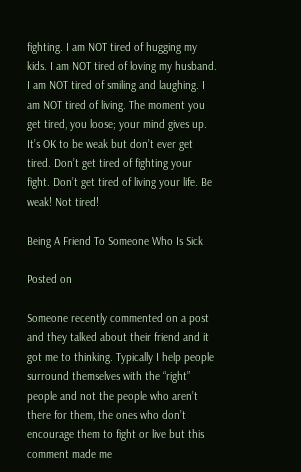fighting. I am NOT tired of hugging my kids. I am NOT tired of loving my husband. I am NOT tired of smiling and laughing. I am NOT tired of living. The moment you get tired, you loose; your mind gives up. It’s OK to be weak but don’t ever get tired. Don’t get tired of fighting your fight. Don’t get tired of living your life. Be weak! Not tired!

Being A Friend To Someone Who Is Sick

Posted on

Someone recently commented on a post and they talked about their friend and it got me to thinking. Typically I help people surround themselves with the “right” people and not the people who aren’t there for them, the ones who don’t encourage them to fight or live but this comment made me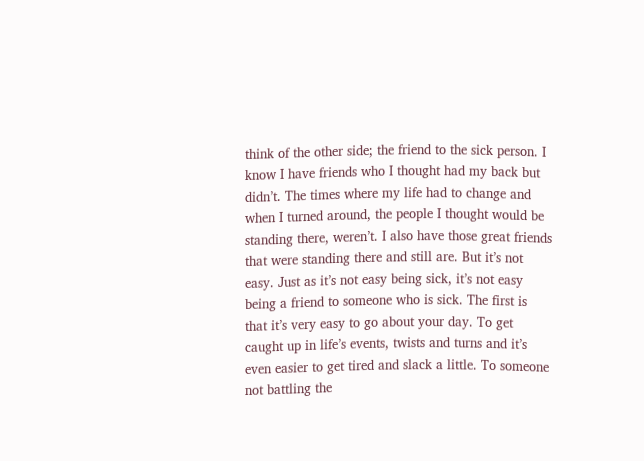think of the other side; the friend to the sick person. I know I have friends who I thought had my back but didn’t. The times where my life had to change and when I turned around, the people I thought would be standing there, weren’t. I also have those great friends that were standing there and still are. But it’s not easy. Just as it’s not easy being sick, it’s not easy being a friend to someone who is sick. The first is that it’s very easy to go about your day. To get caught up in life’s events, twists and turns and it’s even easier to get tired and slack a little. To someone not battling the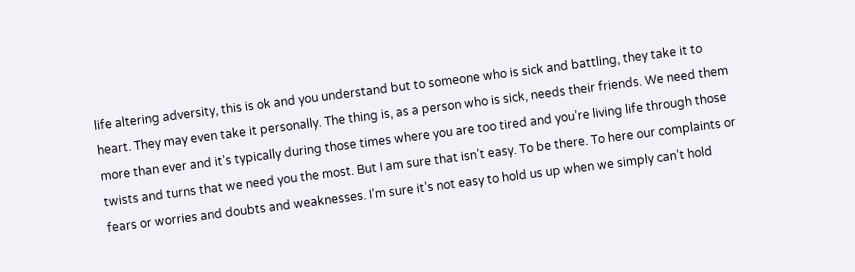life altering adversity, this is ok and you understand but to someone who is sick and battling, they take it to heart. They may even take it personally. The thing is, as a person who is sick, needs their friends. We need them more than ever and it’s typically during those times where you are too tired and you’re living life through those twists and turns that we need you the most. But I am sure that isn’t easy. To be there. To here our complaints or fears or worries and doubts and weaknesses. I’m sure it’s not easy to hold us up when we simply can’t hold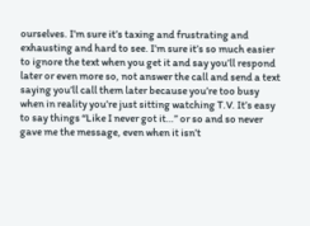ourselves. I’m sure it’s taxing and frustrating and exhausting and hard to see. I’m sure it’s so much easier to ignore the text when you get it and say you’ll respond later or even more so, not answer the call and send a text saying you’ll call them later because you’re too busy when in reality you’re just sitting watching T.V. It’s easy to say things “Like I never got it…” or so and so never gave me the message, even when it isn’t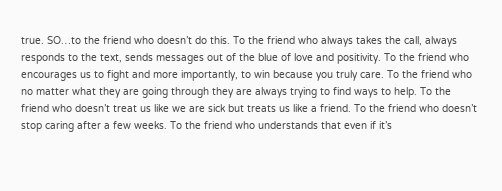true. SO…to the friend who doesn’t do this. To the friend who always takes the call, always responds to the text, sends messages out of the blue of love and positivity. To the friend who encourages us to fight and more importantly, to win because you truly care. To the friend who no matter what they are going through they are always trying to find ways to help. To the friend who doesn’t treat us like we are sick but treats us like a friend. To the friend who doesn’t stop caring after a few weeks. To the friend who understands that even if it’s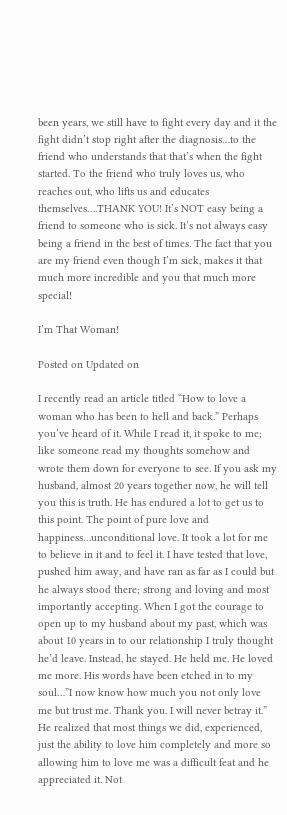been years, we still have to fight every day and it the fight didn’t stop right after the diagnosis…to the friend who understands that that’s when the fight started. To the friend who truly loves us, who reaches out, who lifts us and educates themselves….THANK YOU! It’s NOT easy being a friend to someone who is sick. It’s not always easy being a friend in the best of times. The fact that you are my friend even though I’m sick, makes it that much more incredible and you that much more special!

I’m That Woman!

Posted on Updated on

I recently read an article titled “How to love a woman who has been to hell and back.” Perhaps you’ve heard of it. While I read it, it spoke to me; like someone read my thoughts somehow and wrote them down for everyone to see. If you ask my husband, almost 20 years together now, he will tell you this is truth. He has endured a lot to get us to this point. The point of pure love and happiness…unconditional love. It took a lot for me to believe in it and to feel it. I have tested that love, pushed him away, and have ran as far as I could but he always stood there; strong and loving and most importantly accepting. When I got the courage to open up to my husband about my past, which was about 10 years in to our relationship I truly thought he’d leave. Instead, he stayed. He held me. He loved me more. His words have been etched in to my soul…”I now know how much you not only love me but trust me. Thank you. I will never betray it.” He realized that most things we did, experienced, just the ability to love him completely and more so allowing him to love me was a difficult feat and he appreciated it. Not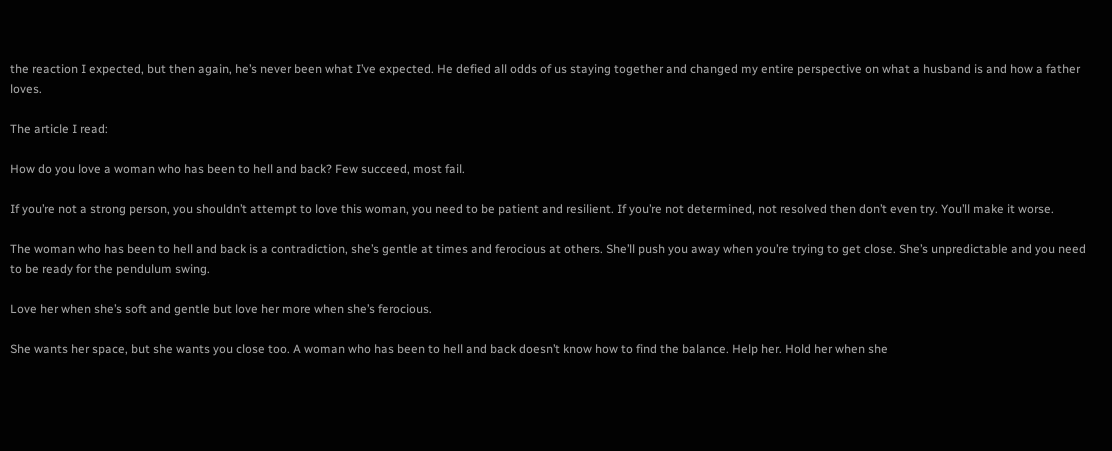the reaction I expected, but then again, he’s never been what I’ve expected. He defied all odds of us staying together and changed my entire perspective on what a husband is and how a father loves.

The article I read:

How do you love a woman who has been to hell and back? Few succeed, most fail.

If you’re not a strong person, you shouldn’t attempt to love this woman, you need to be patient and resilient. If you’re not determined, not resolved then don’t even try. You’ll make it worse.

The woman who has been to hell and back is a contradiction, she’s gentle at times and ferocious at others. She’ll push you away when you’re trying to get close. She’s unpredictable and you need to be ready for the pendulum swing.

Love her when she’s soft and gentle but love her more when she’s ferocious.

She wants her space, but she wants you close too. A woman who has been to hell and back doesn’t know how to find the balance. Help her. Hold her when she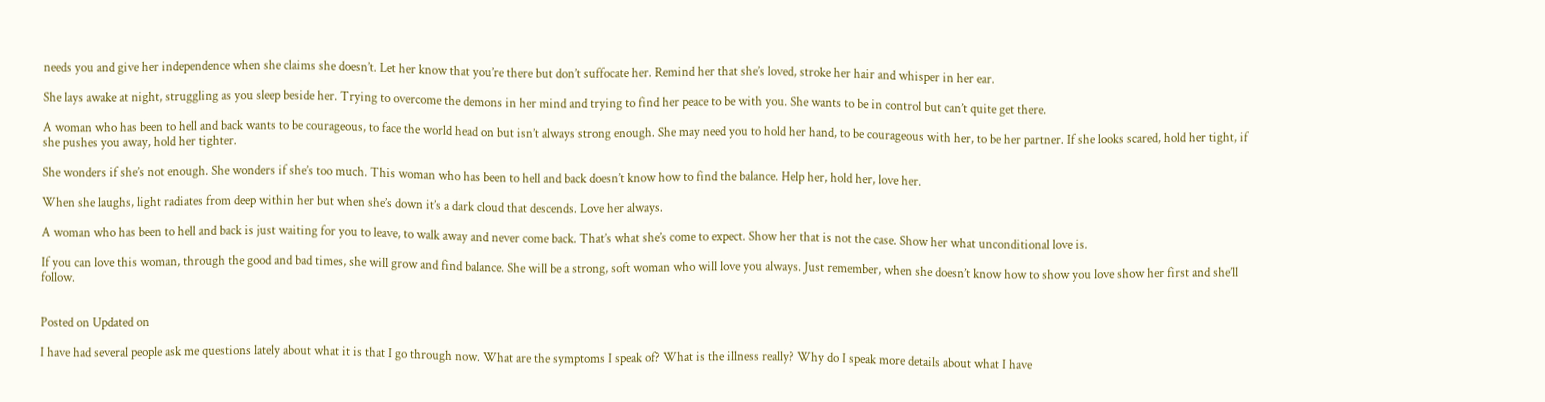needs you and give her independence when she claims she doesn’t. Let her know that you’re there but don’t suffocate her. Remind her that she’s loved, stroke her hair and whisper in her ear.

She lays awake at night, struggling as you sleep beside her. Trying to overcome the demons in her mind and trying to find her peace to be with you. She wants to be in control but can’t quite get there.

A woman who has been to hell and back wants to be courageous, to face the world head on but isn’t always strong enough. She may need you to hold her hand, to be courageous with her, to be her partner. If she looks scared, hold her tight, if she pushes you away, hold her tighter.

She wonders if she’s not enough. She wonders if she’s too much. This woman who has been to hell and back doesn’t know how to find the balance. Help her, hold her, love her.

When she laughs, light radiates from deep within her but when she’s down it’s a dark cloud that descends. Love her always.

A woman who has been to hell and back is just waiting for you to leave, to walk away and never come back. That’s what she’s come to expect. Show her that is not the case. Show her what unconditional love is.

If you can love this woman, through the good and bad times, she will grow and find balance. She will be a strong, soft woman who will love you always. Just remember, when she doesn’t know how to show you love show her first and she’ll follow.


Posted on Updated on

I have had several people ask me questions lately about what it is that I go through now. What are the symptoms I speak of? What is the illness really? Why do I speak more details about what I have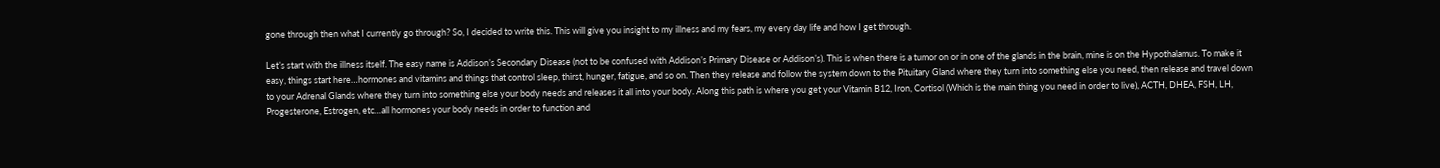gone through then what I currently go through? So, I decided to write this. This will give you insight to my illness and my fears, my every day life and how I get through.

Let’s start with the illness itself. The easy name is Addison’s Secondary Disease (not to be confused with Addison’s Primary Disease or Addison’s). This is when there is a tumor on or in one of the glands in the brain, mine is on the Hypothalamus. To make it easy, things start here…hormones and vitamins and things that control sleep, thirst, hunger, fatigue, and so on. Then they release and follow the system down to the Pituitary Gland where they turn into something else you need, then release and travel down to your Adrenal Glands where they turn into something else your body needs and releases it all into your body. Along this path is where you get your Vitamin B12, Iron, Cortisol (Which is the main thing you need in order to live), ACTH, DHEA, FSH, LH, Progesterone, Estrogen, etc…all hormones your body needs in order to function and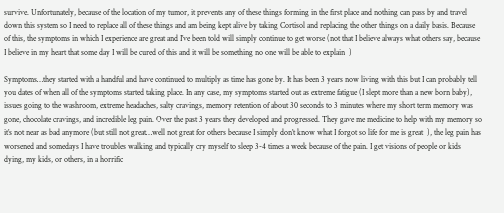survive. Unfortunately, because of the location of my tumor, it prevents any of these things forming in the first place and nothing can pass by and travel down this system so I need to replace all of these things and am being kept alive by taking Cortisol and replacing the other things on a daily basis. Because of this, the symptoms in which I experience are great and I’ve been told will simply continue to get worse (not that I believe always what others say, because I believe in my heart that some day I will be cured of this and it will be something no one will be able to explain  )

Symptoms…they started with a handful and have continued to multiply as time has gone by. It has been 3 years now living with this but I can probably tell you dates of when all of the symptoms started taking place. In any case, my symptoms started out as extreme fatigue (I slept more than a new born baby), issues going to the washroom, extreme headaches, salty cravings, memory retention of about 30 seconds to 3 minutes where my short term memory was gone, chocolate cravings, and incredible leg pain. Over the past 3 years they developed and progressed. They gave me medicine to help with my memory so it’s not near as bad anymore (but still not great…well not great for others because I simply don’t know what I forgot so life for me is great  ), the leg pain has worsened and somedays I have troubles walking and typically cry myself to sleep 3-4 times a week because of the pain. I get visions of people or kids dying, my kids, or others, in a horrific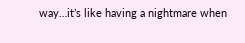way…it’s like having a nightmare when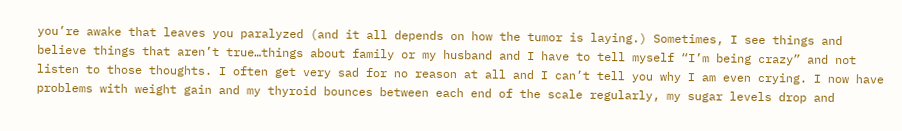you’re awake that leaves you paralyzed (and it all depends on how the tumor is laying.) Sometimes, I see things and believe things that aren’t true…things about family or my husband and I have to tell myself “I’m being crazy” and not listen to those thoughts. I often get very sad for no reason at all and I can’t tell you why I am even crying. I now have problems with weight gain and my thyroid bounces between each end of the scale regularly, my sugar levels drop and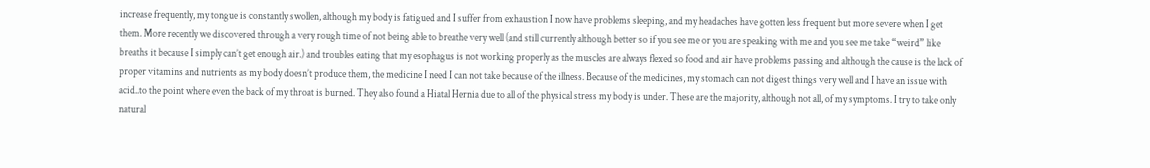increase frequently, my tongue is constantly swollen, although my body is fatigued and I suffer from exhaustion I now have problems sleeping, and my headaches have gotten less frequent but more severe when I get them. More recently we discovered through a very rough time of not being able to breathe very well (and still currently although better so if you see me or you are speaking with me and you see me take “weird” like breaths it because I simply can’t get enough air.) and troubles eating that my esophagus is not working properly as the muscles are always flexed so food and air have problems passing and although the cause is the lack of proper vitamins and nutrients as my body doesn’t produce them, the medicine I need I can not take because of the illness. Because of the medicines, my stomach can not digest things very well and I have an issue with acid..to the point where even the back of my throat is burned. They also found a Hiatal Hernia due to all of the physical stress my body is under. These are the majority, although not all, of my symptoms. I try to take only natural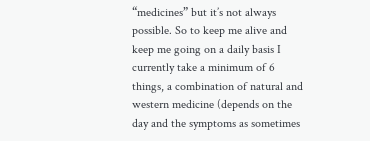“medicines” but it’s not always possible. So to keep me alive and keep me going on a daily basis I currently take a minimum of 6 things, a combination of natural and western medicine (depends on the day and the symptoms as sometimes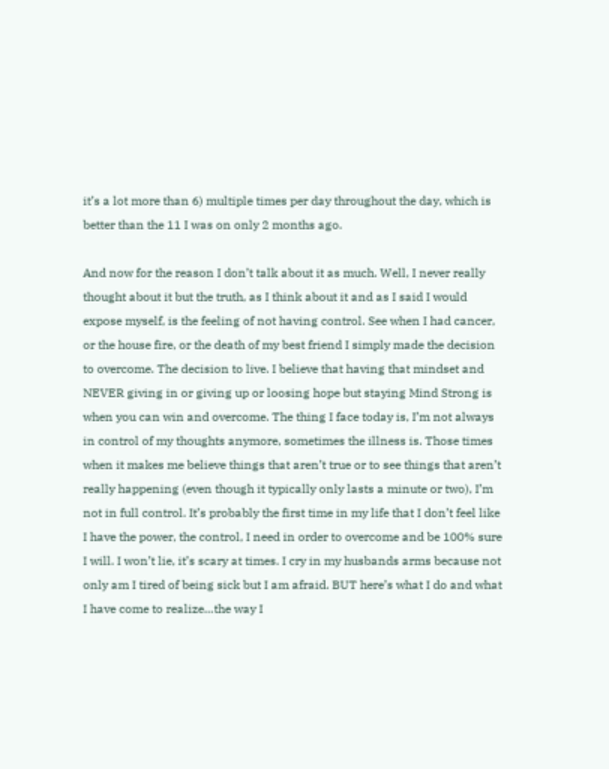it’s a lot more than 6) multiple times per day throughout the day, which is better than the 11 I was on only 2 months ago.

And now for the reason I don’t talk about it as much. Well, I never really thought about it but the truth, as I think about it and as I said I would expose myself, is the feeling of not having control. See when I had cancer, or the house fire, or the death of my best friend I simply made the decision to overcome. The decision to live. I believe that having that mindset and NEVER giving in or giving up or loosing hope but staying Mind Strong is when you can win and overcome. The thing I face today is, I’m not always in control of my thoughts anymore, sometimes the illness is. Those times when it makes me believe things that aren’t true or to see things that aren’t really happening (even though it typically only lasts a minute or two), I’m not in full control. It’s probably the first time in my life that I don’t feel like I have the power, the control, I need in order to overcome and be 100% sure I will. I won’t lie, it’s scary at times. I cry in my husbands arms because not only am I tired of being sick but I am afraid. BUT here’s what I do and what I have come to realize…the way I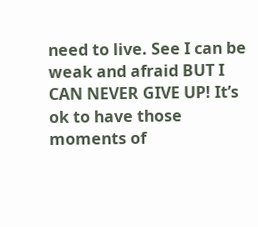need to live. See I can be weak and afraid BUT I CAN NEVER GIVE UP! It’s ok to have those moments of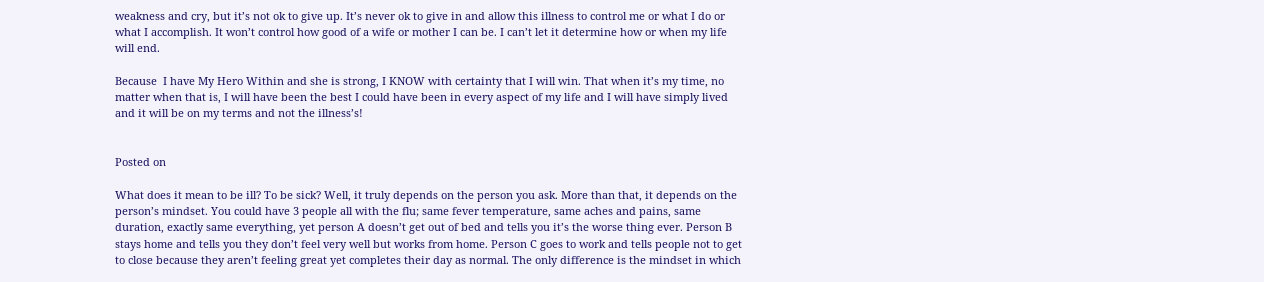weakness and cry, but it’s not ok to give up. It’s never ok to give in and allow this illness to control me or what I do or what I accomplish. It won’t control how good of a wife or mother I can be. I can’t let it determine how or when my life will end.

Because  I have My Hero Within and she is strong, I KNOW with certainty that I will win. That when it’s my time, no matter when that is, I will have been the best I could have been in every aspect of my life and I will have simply lived and it will be on my terms and not the illness’s!


Posted on

What does it mean to be ill? To be sick? Well, it truly depends on the person you ask. More than that, it depends on the person’s mindset. You could have 3 people all with the flu; same fever temperature, same aches and pains, same duration, exactly same everything, yet person A doesn’t get out of bed and tells you it’s the worse thing ever. Person B stays home and tells you they don’t feel very well but works from home. Person C goes to work and tells people not to get to close because they aren’t feeling great yet completes their day as normal. The only difference is the mindset in which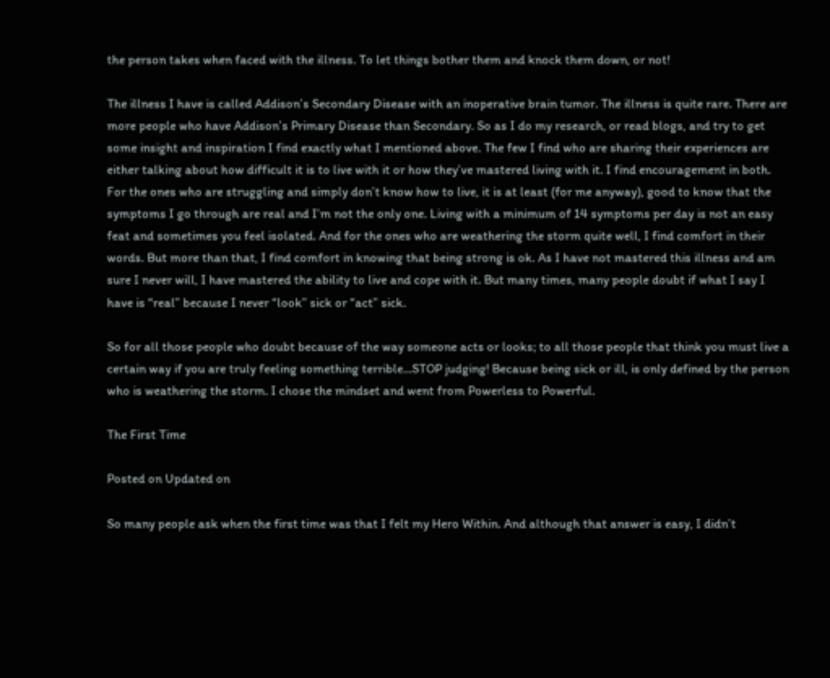the person takes when faced with the illness. To let things bother them and knock them down, or not!

The illness I have is called Addison’s Secondary Disease with an inoperative brain tumor. The illness is quite rare. There are more people who have Addison’s Primary Disease than Secondary. So as I do my research, or read blogs, and try to get some insight and inspiration I find exactly what I mentioned above. The few I find who are sharing their experiences are either talking about how difficult it is to live with it or how they’ve mastered living with it. I find encouragement in both. For the ones who are struggling and simply don’t know how to live, it is at least (for me anyway), good to know that the symptoms I go through are real and I’m not the only one. Living with a minimum of 14 symptoms per day is not an easy feat and sometimes you feel isolated. And for the ones who are weathering the storm quite well, I find comfort in their words. But more than that, I find comfort in knowing that being strong is ok. As I have not mastered this illness and am sure I never will, I have mastered the ability to live and cope with it. But many times, many people doubt if what I say I have is “real” because I never “look” sick or “act” sick.

So for all those people who doubt because of the way someone acts or looks; to all those people that think you must live a certain way if you are truly feeling something terrible…STOP judging! Because being sick or ill, is only defined by the person who is weathering the storm. I chose the mindset and went from Powerless to Powerful.

The First Time

Posted on Updated on

So many people ask when the first time was that I felt my Hero Within. And although that answer is easy, I didn’t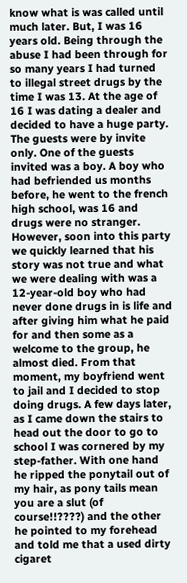know what is was called until much later. But, I was 16 years old. Being through the abuse I had been through for so many years I had turned to illegal street drugs by the time I was 13. At the age of 16 I was dating a dealer and decided to have a huge party. The guests were by invite only. One of the guests invited was a boy. A boy who had befriended us months before, he went to the french high school, was 16 and drugs were no stranger. However, soon into this party we quickly learned that his story was not true and what we were dealing with was a 12-year-old boy who had never done drugs in is life and after giving him what he paid for and then some as a welcome to the group, he almost died. From that moment, my boyfriend went to jail and I decided to stop doing drugs. A few days later, as I came down the stairs to head out the door to go to school I was cornered by my step-father. With one hand he ripped the ponytail out of my hair, as pony tails mean you are a slut (of course!!????) and the other he pointed to my forehead and told me that a used dirty cigaret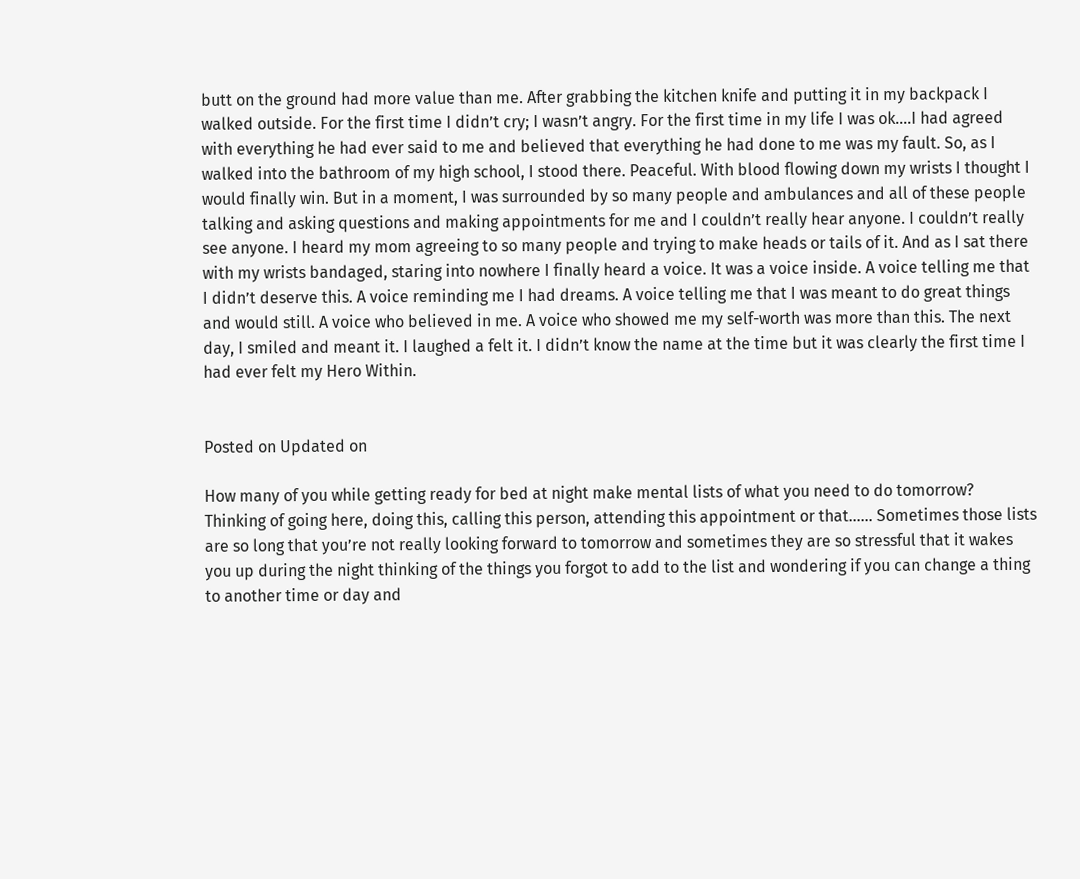butt on the ground had more value than me. After grabbing the kitchen knife and putting it in my backpack I walked outside. For the first time I didn’t cry; I wasn’t angry. For the first time in my life I was ok….I had agreed with everything he had ever said to me and believed that everything he had done to me was my fault. So, as I walked into the bathroom of my high school, I stood there. Peaceful. With blood flowing down my wrists I thought I would finally win. But in a moment, I was surrounded by so many people and ambulances and all of these people talking and asking questions and making appointments for me and I couldn’t really hear anyone. I couldn’t really see anyone. I heard my mom agreeing to so many people and trying to make heads or tails of it. And as I sat there with my wrists bandaged, staring into nowhere I finally heard a voice. It was a voice inside. A voice telling me that I didn’t deserve this. A voice reminding me I had dreams. A voice telling me that I was meant to do great things and would still. A voice who believed in me. A voice who showed me my self-worth was more than this. The next day, I smiled and meant it. I laughed a felt it. I didn’t know the name at the time but it was clearly the first time I had ever felt my Hero Within.


Posted on Updated on

How many of you while getting ready for bed at night make mental lists of what you need to do tomorrow? Thinking of going here, doing this, calling this person, attending this appointment or that…… Sometimes those lists are so long that you’re not really looking forward to tomorrow and sometimes they are so stressful that it wakes you up during the night thinking of the things you forgot to add to the list and wondering if you can change a thing to another time or day and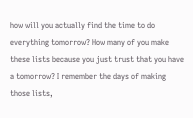how will you actually find the time to do everything tomorrow? How many of you make these lists because you just trust that you have a tomorrow? I remember the days of making those lists,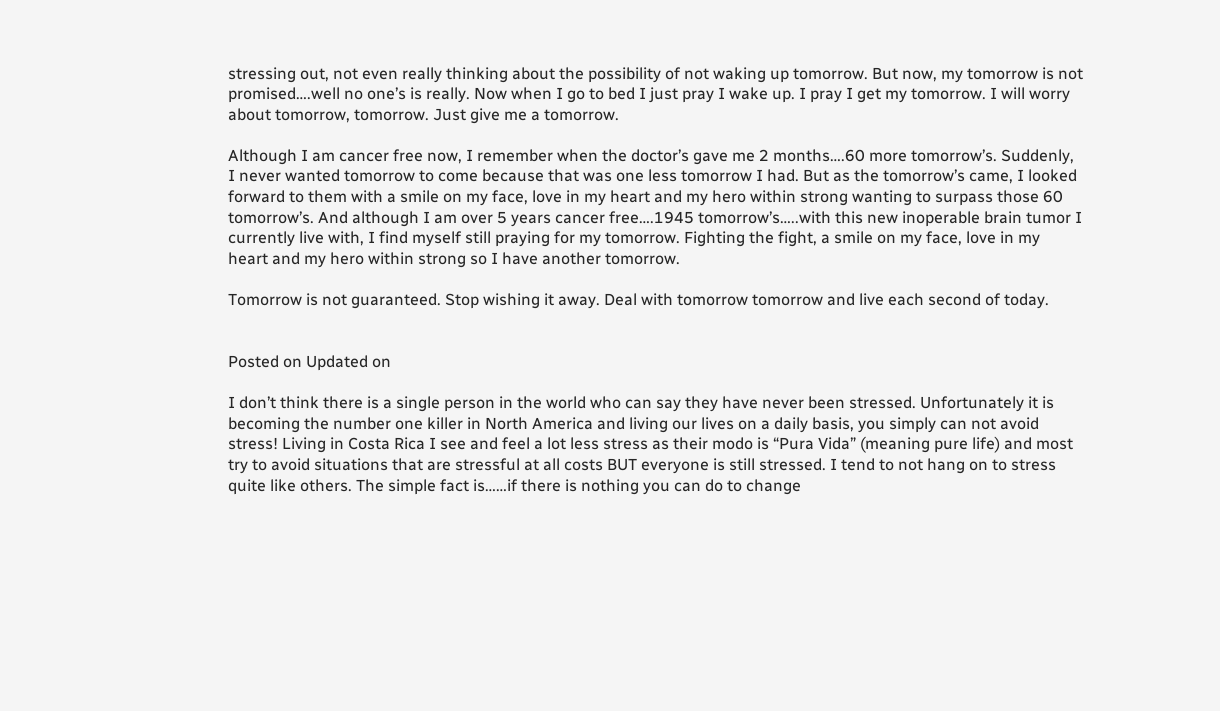stressing out, not even really thinking about the possibility of not waking up tomorrow. But now, my tomorrow is not promised….well no one’s is really. Now when I go to bed I just pray I wake up. I pray I get my tomorrow. I will worry about tomorrow, tomorrow. Just give me a tomorrow.

Although I am cancer free now, I remember when the doctor’s gave me 2 months….60 more tomorrow’s. Suddenly, I never wanted tomorrow to come because that was one less tomorrow I had. But as the tomorrow’s came, I looked forward to them with a smile on my face, love in my heart and my hero within strong wanting to surpass those 60 tomorrow’s. And although I am over 5 years cancer free….1945 tomorrow’s…..with this new inoperable brain tumor I currently live with, I find myself still praying for my tomorrow. Fighting the fight, a smile on my face, love in my heart and my hero within strong so I have another tomorrow.

Tomorrow is not guaranteed. Stop wishing it away. Deal with tomorrow tomorrow and live each second of today.


Posted on Updated on

I don’t think there is a single person in the world who can say they have never been stressed. Unfortunately it is becoming the number one killer in North America and living our lives on a daily basis, you simply can not avoid stress! Living in Costa Rica I see and feel a lot less stress as their modo is “Pura Vida” (meaning pure life) and most try to avoid situations that are stressful at all costs BUT everyone is still stressed. I tend to not hang on to stress quite like others. The simple fact is……if there is nothing you can do to change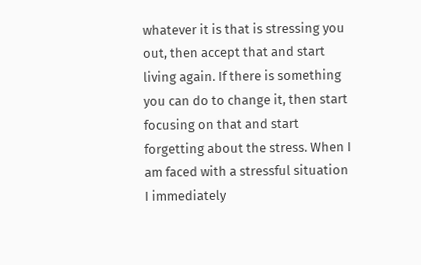whatever it is that is stressing you out, then accept that and start living again. If there is something you can do to change it, then start focusing on that and start forgetting about the stress. When I am faced with a stressful situation I immediately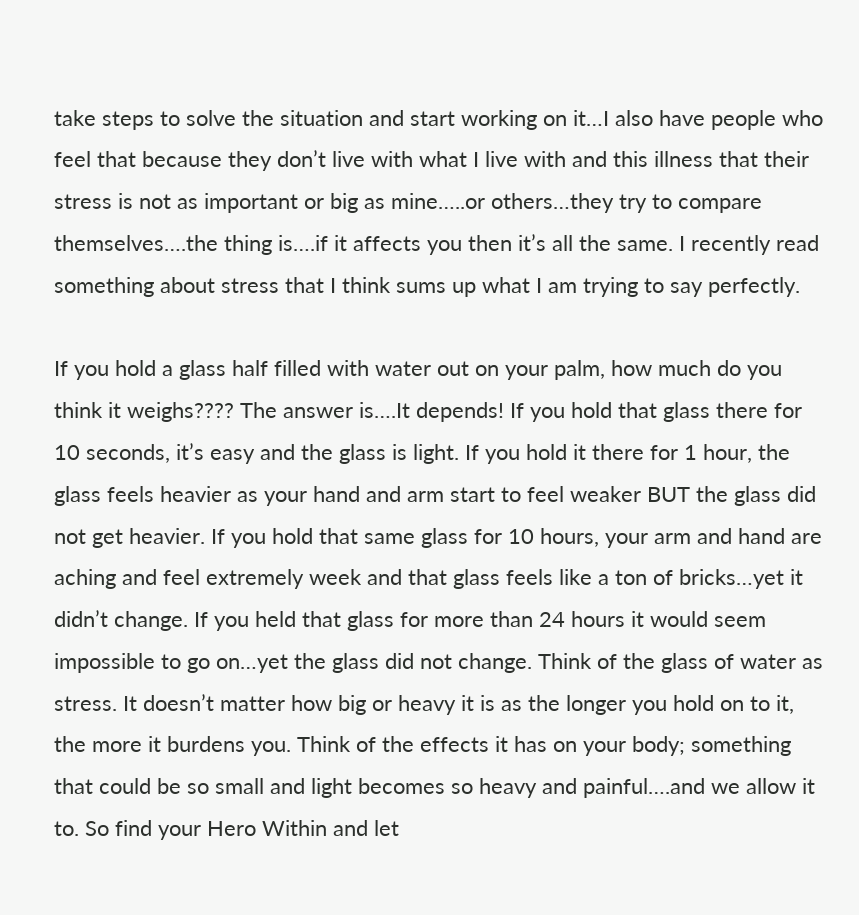take steps to solve the situation and start working on it…I also have people who feel that because they don’t live with what I live with and this illness that their stress is not as important or big as mine…..or others…they try to compare themselves….the thing is….if it affects you then it’s all the same. I recently read something about stress that I think sums up what I am trying to say perfectly.

If you hold a glass half filled with water out on your palm, how much do you think it weighs???? The answer is….It depends! If you hold that glass there for 10 seconds, it’s easy and the glass is light. If you hold it there for 1 hour, the glass feels heavier as your hand and arm start to feel weaker BUT the glass did not get heavier. If you hold that same glass for 10 hours, your arm and hand are aching and feel extremely week and that glass feels like a ton of bricks…yet it didn’t change. If you held that glass for more than 24 hours it would seem impossible to go on…yet the glass did not change. Think of the glass of water as stress. It doesn’t matter how big or heavy it is as the longer you hold on to it, the more it burdens you. Think of the effects it has on your body; something that could be so small and light becomes so heavy and painful….and we allow it to. So find your Hero Within and let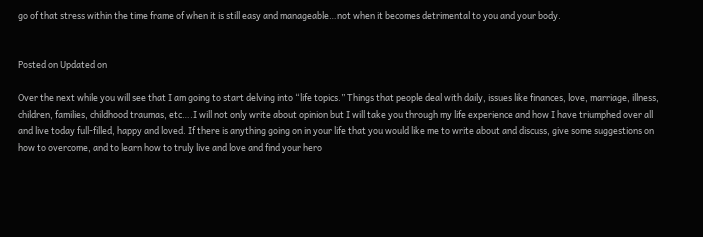go of that stress within the time frame of when it is still easy and manageable…not when it becomes detrimental to you and your body.


Posted on Updated on

Over the next while you will see that I am going to start delving into “life topics.” Things that people deal with daily, issues like finances, love, marriage, illness, children, families, childhood traumas, etc….I will not only write about opinion but I will take you through my life experience and how I have triumphed over all and live today full-filled, happy and loved. If there is anything going on in your life that you would like me to write about and discuss, give some suggestions on how to overcome, and to learn how to truly live and love and find your hero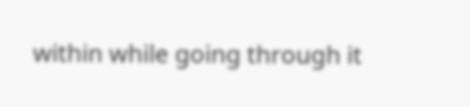within while going through it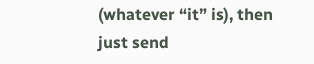(whatever “it” is), then just send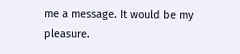me a message. It would be my pleasure.